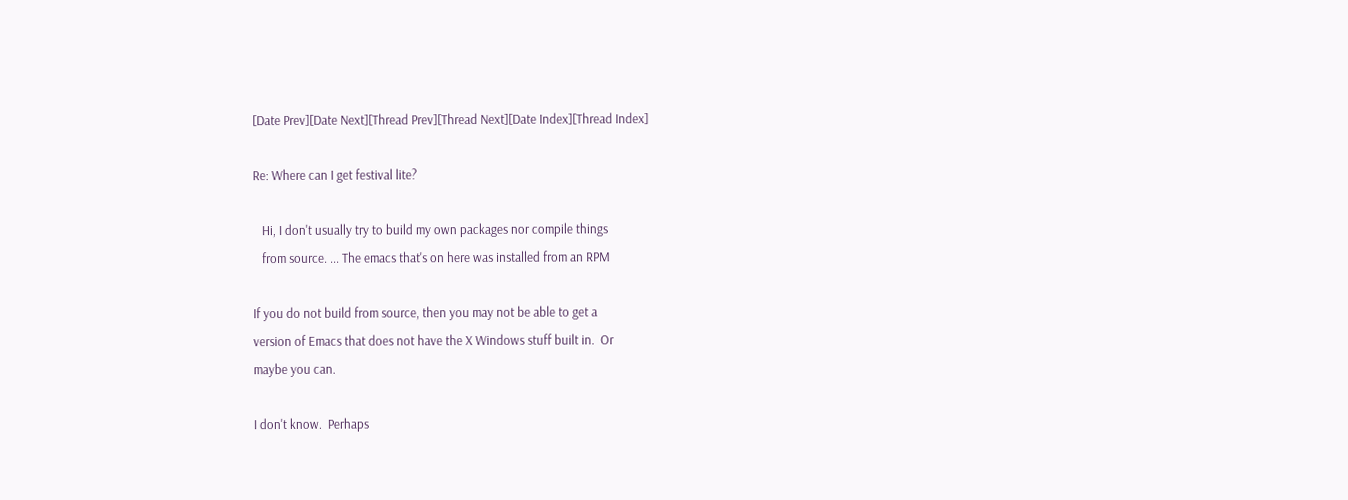[Date Prev][Date Next][Thread Prev][Thread Next][Date Index][Thread Index]

Re: Where can I get festival lite?

   Hi, I don't usually try to build my own packages nor compile things
   from source. ... The emacs that's on here was installed from an RPM

If you do not build from source, then you may not be able to get a
version of Emacs that does not have the X Windows stuff built in.  Or
maybe you can.

I don't know.  Perhaps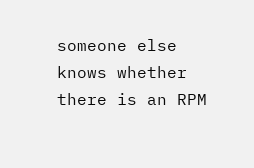someone else knows whether there is an RPM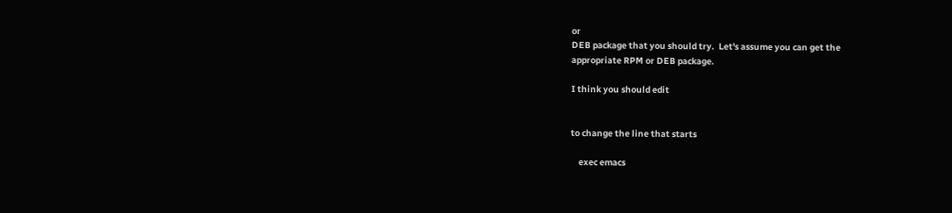or
DEB package that you should try.  Let's assume you can get the
appropriate RPM or DEB package.

I think you should edit


to change the line that starts

    exec emacs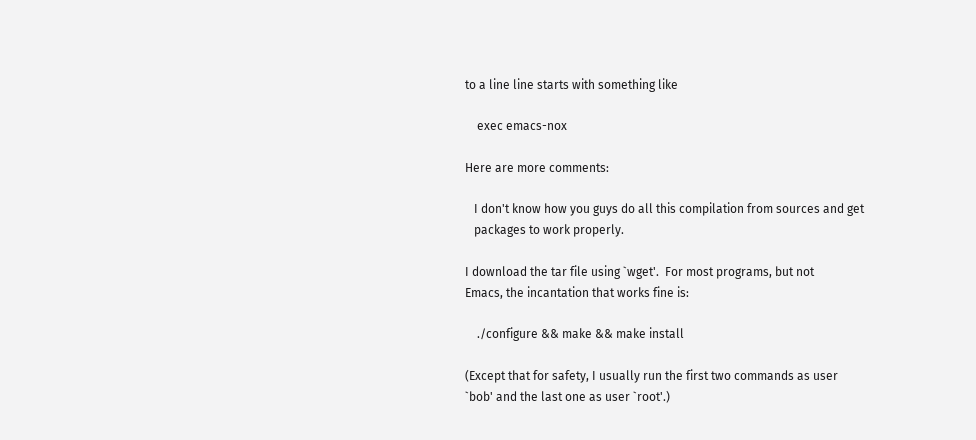to a line line starts with something like

    exec emacs-nox

Here are more comments:

   I don't know how you guys do all this compilation from sources and get
   packages to work properly.

I download the tar file using `wget'.  For most programs, but not
Emacs, the incantation that works fine is:

    ./configure && make && make install

(Except that for safety, I usually run the first two commands as user
`bob' and the last one as user `root'.)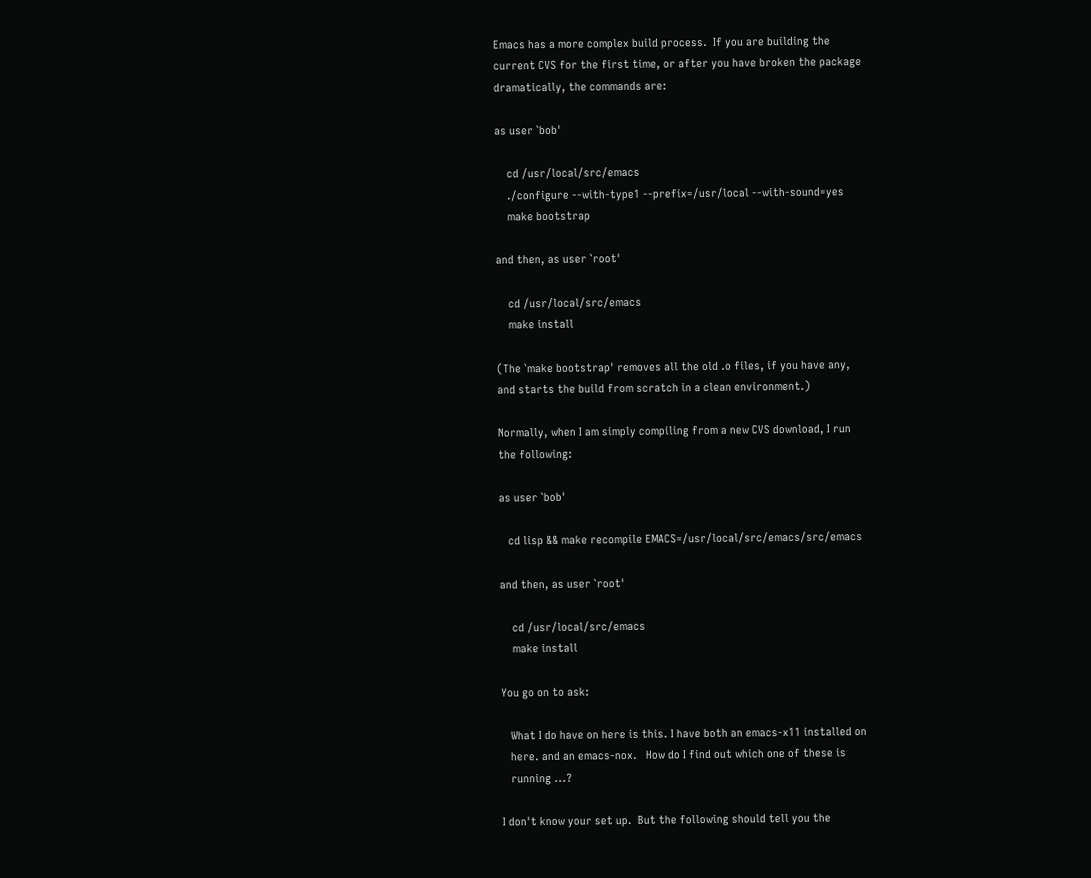Emacs has a more complex build process.  If you are building the
current CVS for the first time, or after you have broken the package
dramatically, the commands are:

as user `bob'

    cd /usr/local/src/emacs
    ./configure --with-type1 --prefix=/usr/local --with-sound=yes
    make bootstrap

and then, as user `root'

    cd /usr/local/src/emacs
    make install

(The `make bootstrap' removes all the old .o files, if you have any,
and starts the build from scratch in a clean environment.)

Normally, when I am simply compiling from a new CVS download, I run
the following:

as user `bob'

   cd lisp && make recompile EMACS=/usr/local/src/emacs/src/emacs

and then, as user `root'

    cd /usr/local/src/emacs
    make install

You go on to ask:

   What I do have on here is this. I have both an emacs-x11 installed on
   here. and an emacs-nox.   How do I find out which one of these is
   running ...?

I don't know your set up.  But the following should tell you the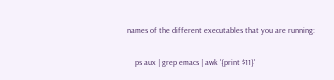names of the different executables that you are running:

    ps aux | grep emacs | awk '{print $11}'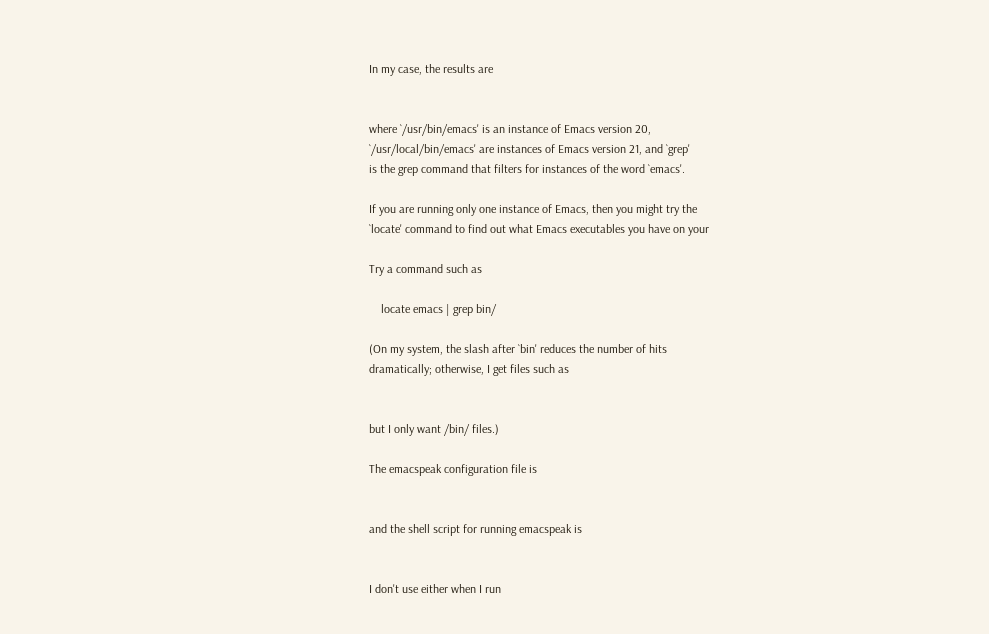In my case, the results are


where `/usr/bin/emacs' is an instance of Emacs version 20,
`/usr/local/bin/emacs' are instances of Emacs version 21, and `grep'
is the grep command that filters for instances of the word `emacs'.

If you are running only one instance of Emacs, then you might try the
`locate' command to find out what Emacs executables you have on your

Try a command such as

    locate emacs | grep bin/

(On my system, the slash after `bin' reduces the number of hits
dramatically; otherwise, I get files such as


but I only want /bin/ files.)

The emacspeak configuration file is


and the shell script for running emacspeak is


I don't use either when I run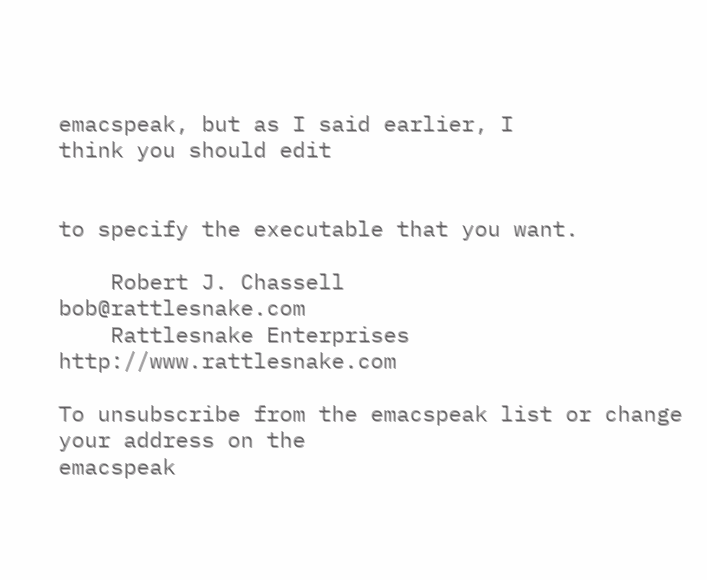emacspeak, but as I said earlier, I
think you should edit


to specify the executable that you want.

    Robert J. Chassell                  bob@rattlesnake.com
    Rattlesnake Enterprises             http://www.rattlesnake.com

To unsubscribe from the emacspeak list or change your address on the
emacspeak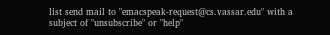list send mail to "emacspeak-request@cs.vassar.edu" with a
subject of "unsubscribe" or "help"